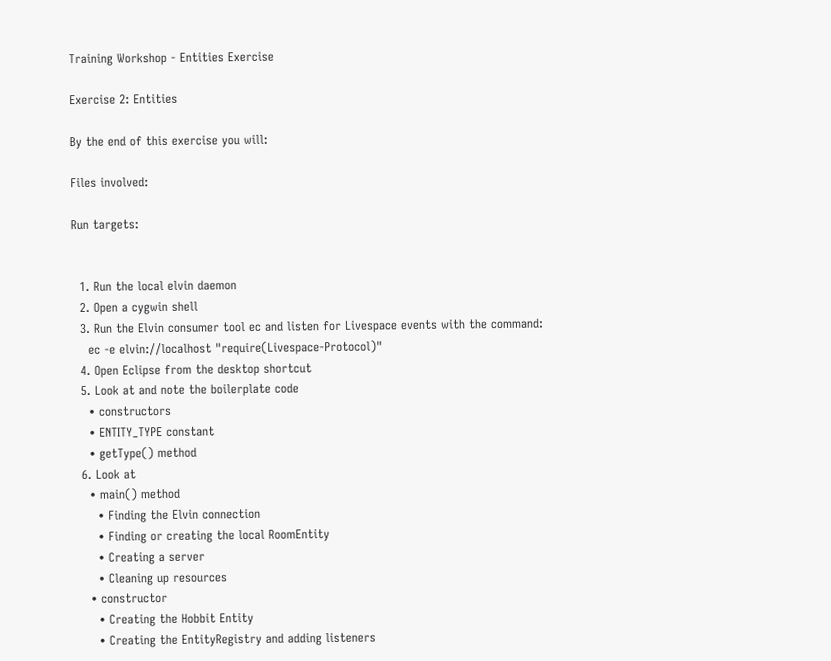Training Workshop - Entities Exercise

Exercise 2: Entities

By the end of this exercise you will:

Files involved:

Run targets:


  1. Run the local elvin daemon
  2. Open a cygwin shell
  3. Run the Elvin consumer tool ec and listen for Livespace events with the command:
    ec -e elvin://localhost "require(Livespace-Protocol)"
  4. Open Eclipse from the desktop shortcut
  5. Look at and note the boilerplate code
    • constructors
    • ENTITY_TYPE constant
    • getType() method
  6. Look at
    • main() method
      • Finding the Elvin connection
      • Finding or creating the local RoomEntity
      • Creating a server
      • Cleaning up resources
    • constructor
      • Creating the Hobbit Entity
      • Creating the EntityRegistry and adding listeners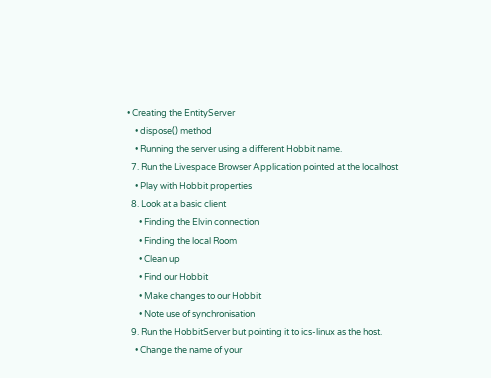• Creating the EntityServer
    • dispose() method
    • Running the server using a different Hobbit name.
  7. Run the Livespace Browser Application pointed at the localhost
    • Play with Hobbit properties
  8. Look at a basic client
      • Finding the Elvin connection
      • Finding the local Room
      • Clean up
      • Find our Hobbit
      • Make changes to our Hobbit
      • Note use of synchronisation
  9. Run the HobbitServer but pointing it to ics-linux as the host.
    • Change the name of your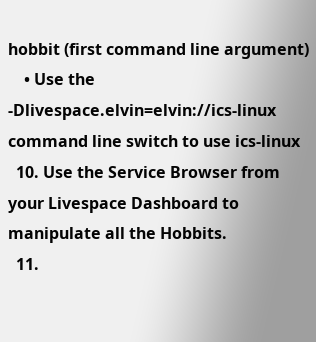hobbit (first command line argument)
    • Use the -Dlivespace.elvin=elvin://ics-linux command line switch to use ics-linux
  10. Use the Service Browser from your Livespace Dashboard to manipulate all the Hobbits.
  11.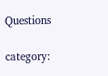Questions

category: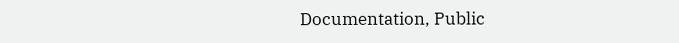Documentation, Public